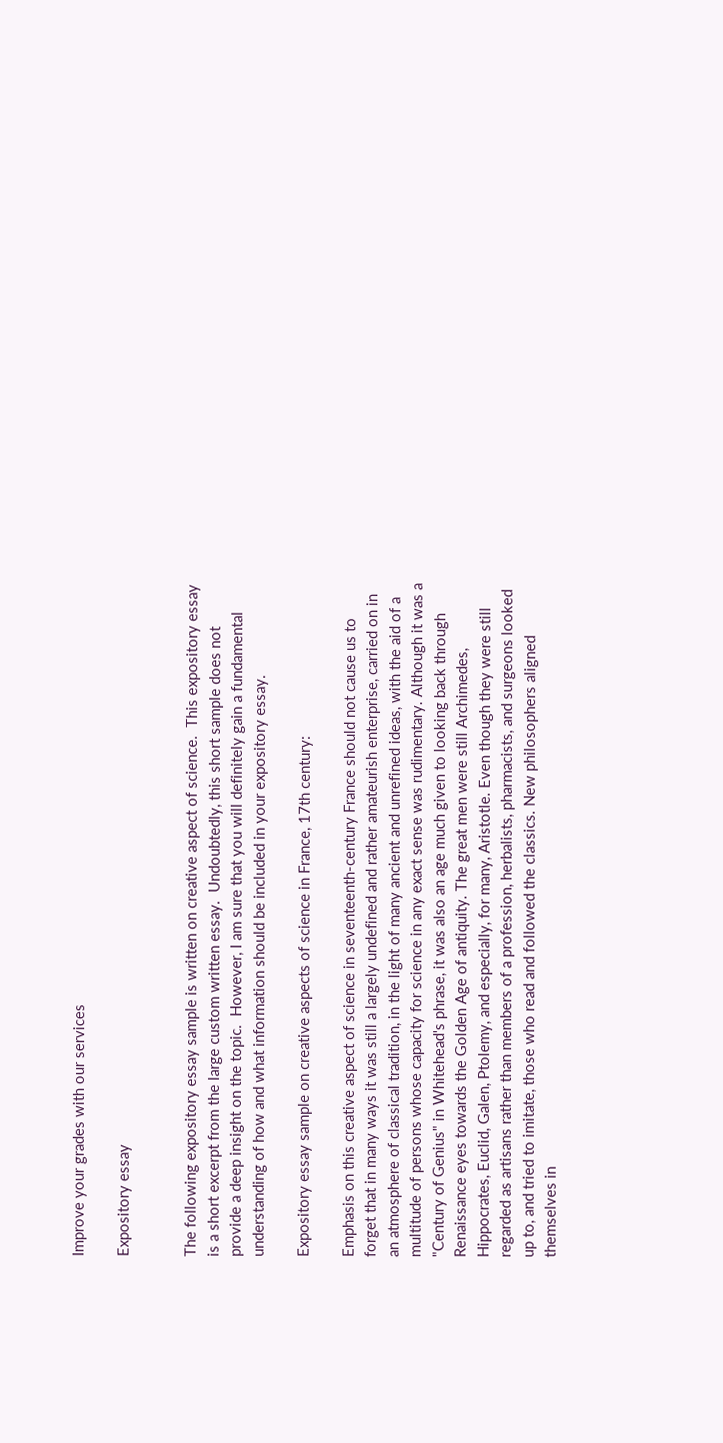Improve your grades with our services

Expository essay


The following expository essay sample is written on creative aspect of science.  This expository essay is a short excerpt from the large custom written essay.  Undoubtedly, this short sample does not provide a deep insight on the topic.  However, I am sure that you will definitely gain a fundamental understanding of how and what information should be included in your expository essay.

Expository essay sample on creative aspects of science in France, 17th century:

Emphasis on this creative aspect of science in seventeenth-century France should not cause us to forget that in many ways it was still a largely undefined and rather amateurish enterprise, carried on in an atmosphere of classical tradition, in the light of many ancient and unrefined ideas, with the aid of a multitude of persons whose capacity for science in any exact sense was rudimentary. Although it was a "Century of Genius" in Whitehead's phrase, it was also an age much given to looking back through Renaissance eyes towards the Golden Age of antiquity. The great men were still Archimedes, Hippocrates, Euclid, Galen, Ptolemy, and especially, for many, Aristotle. Even though they were still regarded as artisans rather than members of a profession, herbalists, pharmacists, and surgeons looked up to, and tried to imitate, those who read and followed the classics. New philosophers aligned themselves in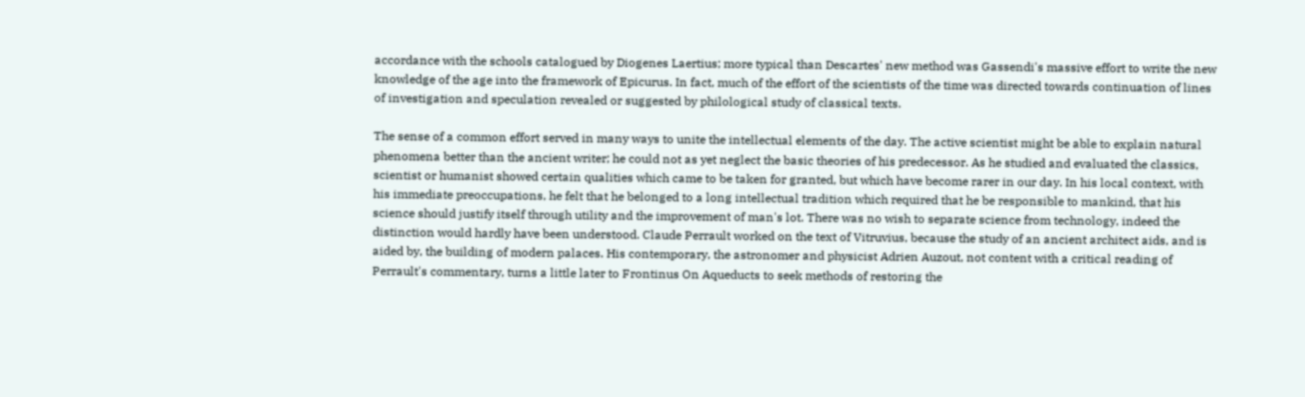accordance with the schools catalogued by Diogenes Laertius; more typical than Descartes' new method was Gassendi's massive effort to write the new knowledge of the age into the framework of Epicurus. In fact, much of the effort of the scientists of the time was directed towards continuation of lines of investigation and speculation revealed or suggested by philological study of classical texts.

The sense of a common effort served in many ways to unite the intellectual elements of the day. The active scientist might be able to explain natural phenomena better than the ancient writer; he could not as yet neglect the basic theories of his predecessor. As he studied and evaluated the classics, scientist or humanist showed certain qualities which came to be taken for granted, but which have become rarer in our day. In his local context, with his immediate preoccupations, he felt that he belonged to a long intellectual tradition which required that he be responsible to mankind, that his science should justify itself through utility and the improvement of man's lot. There was no wish to separate science from technology, indeed the distinction would hardly have been understood. Claude Perrault worked on the text of Vitruvius, because the study of an ancient architect aids, and is aided by, the building of modern palaces. His contemporary, the astronomer and physicist Adrien Auzout, not content with a critical reading of Perrault's commentary, turns a little later to Frontinus On Aqueducts to seek methods of restoring the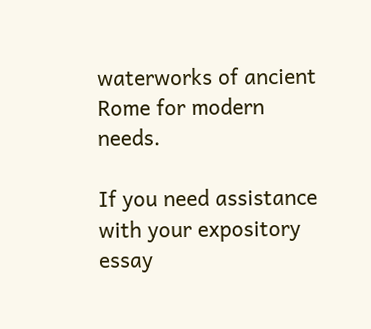waterworks of ancient Rome for modern needs.

If you need assistance with your expository essay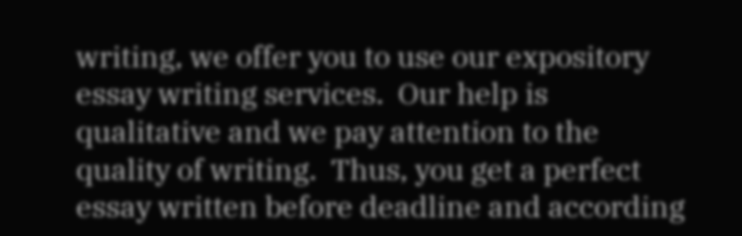writing, we offer you to use our expository essay writing services.  Our help is qualitative and we pay attention to the quality of writing.  Thus, you get a perfect essay written before deadline and according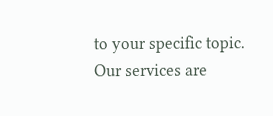to your specific topic.  Our services are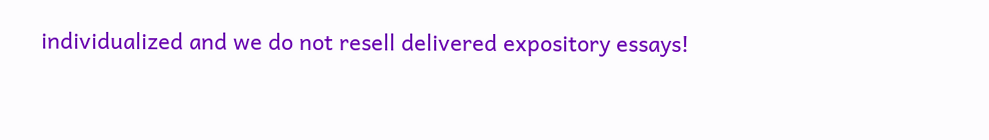individualized and we do not resell delivered expository essays!